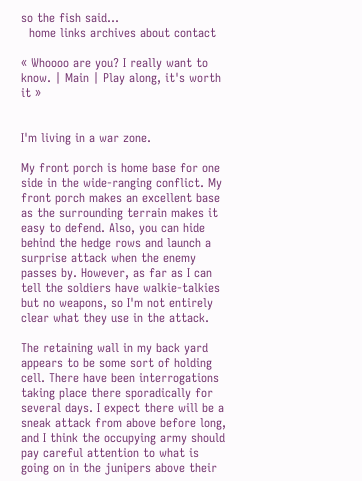so the fish said...
  home links archives about contact

« Whoooo are you? I really want to know. | Main | Play along, it's worth it »


I'm living in a war zone.

My front porch is home base for one side in the wide-ranging conflict. My front porch makes an excellent base as the surrounding terrain makes it easy to defend. Also, you can hide behind the hedge rows and launch a surprise attack when the enemy passes by. However, as far as I can tell the soldiers have walkie-talkies but no weapons, so I'm not entirely clear what they use in the attack.

The retaining wall in my back yard appears to be some sort of holding cell. There have been interrogations taking place there sporadically for several days. I expect there will be a sneak attack from above before long, and I think the occupying army should pay careful attention to what is going on in the junipers above their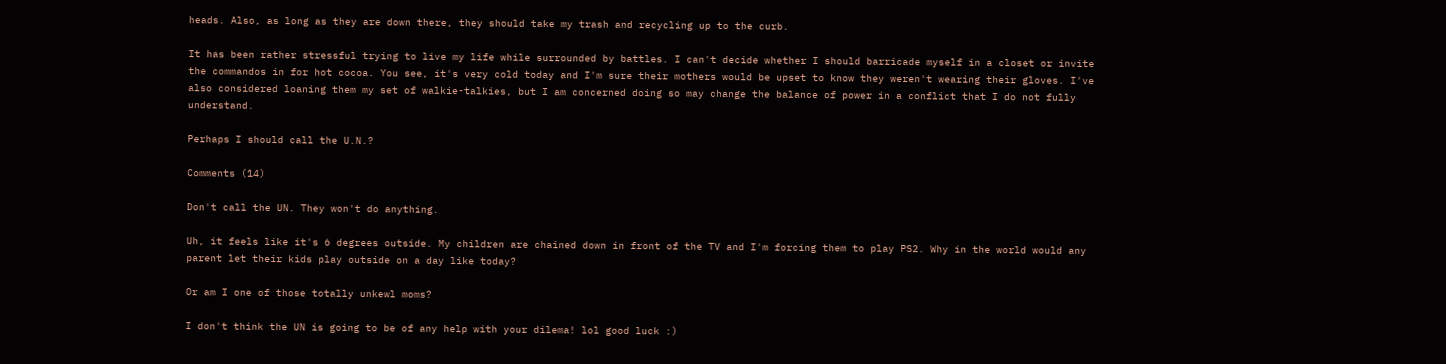heads. Also, as long as they are down there, they should take my trash and recycling up to the curb.

It has been rather stressful trying to live my life while surrounded by battles. I can't decide whether I should barricade myself in a closet or invite the commandos in for hot cocoa. You see, it's very cold today and I'm sure their mothers would be upset to know they weren't wearing their gloves. I've also considered loaning them my set of walkie-talkies, but I am concerned doing so may change the balance of power in a conflict that I do not fully understand.

Perhaps I should call the U.N.?

Comments (14)

Don't call the UN. They won't do anything.

Uh, it feels like it's 6 degrees outside. My children are chained down in front of the TV and I'm forcing them to play PS2. Why in the world would any parent let their kids play outside on a day like today?

Or am I one of those totally unkewl moms?

I don't think the UN is going to be of any help with your dilema! lol good luck :)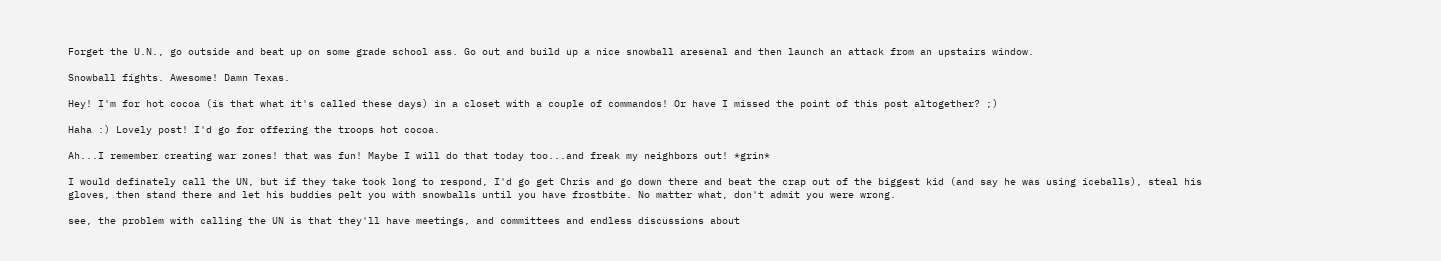Forget the U.N., go outside and beat up on some grade school ass. Go out and build up a nice snowball aresenal and then launch an attack from an upstairs window.

Snowball fights. Awesome! Damn Texas.

Hey! I'm for hot cocoa (is that what it's called these days) in a closet with a couple of commandos! Or have I missed the point of this post altogether? ;)

Haha :) Lovely post! I'd go for offering the troops hot cocoa.

Ah...I remember creating war zones! that was fun! Maybe I will do that today too...and freak my neighbors out! *grin*

I would definately call the UN, but if they take took long to respond, I'd go get Chris and go down there and beat the crap out of the biggest kid (and say he was using iceballs), steal his gloves, then stand there and let his buddies pelt you with snowballs until you have frostbite. No matter what, don't admit you were wrong.

see, the problem with calling the UN is that they'll have meetings, and committees and endless discussions about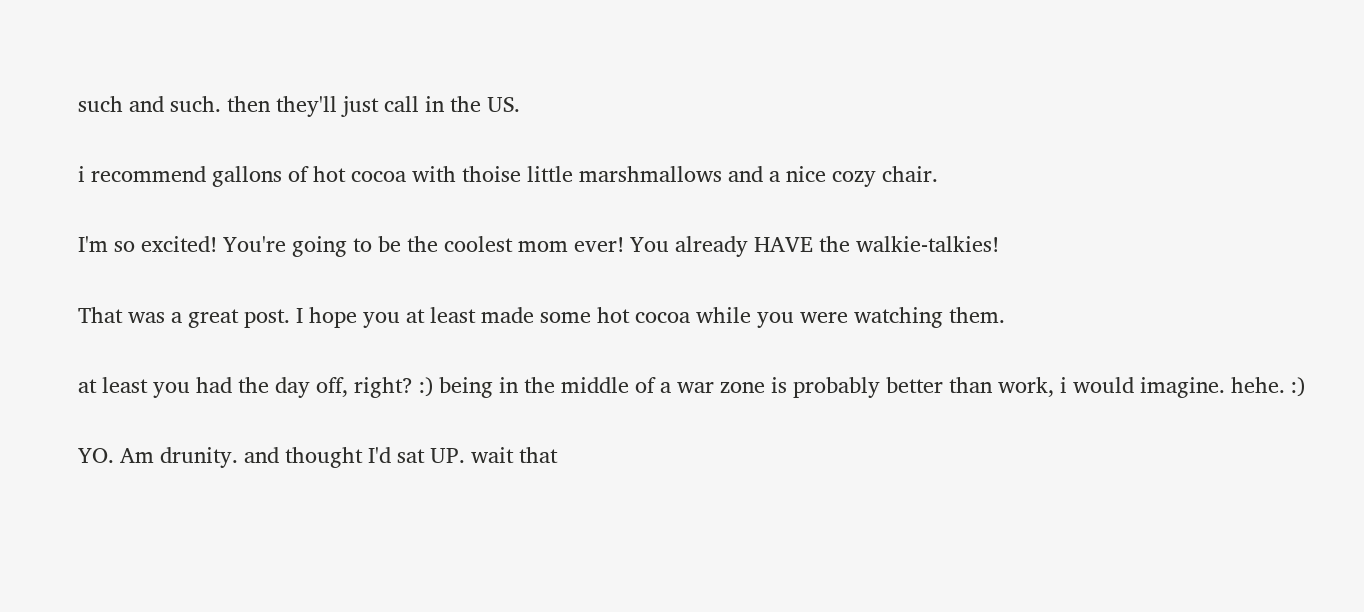such and such. then they'll just call in the US.

i recommend gallons of hot cocoa with thoise little marshmallows and a nice cozy chair.

I'm so excited! You're going to be the coolest mom ever! You already HAVE the walkie-talkies!

That was a great post. I hope you at least made some hot cocoa while you were watching them.

at least you had the day off, right? :) being in the middle of a war zone is probably better than work, i would imagine. hehe. :)

YO. Am drunity. and thought I'd sat UP. wait that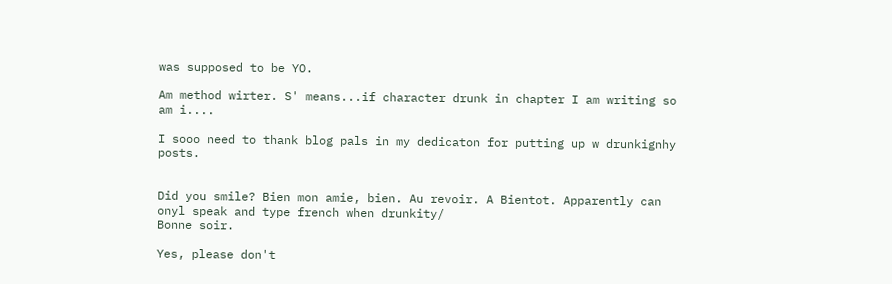was supposed to be YO.

Am method wirter. S' means...if character drunk in chapter I am writing so am i....

I sooo need to thank blog pals in my dedicaton for putting up w drunkignhy posts.


Did you smile? Bien mon amie, bien. Au revoir. A Bientot. Apparently can onyl speak and type french when drunkity/
Bonne soir.

Yes, please don't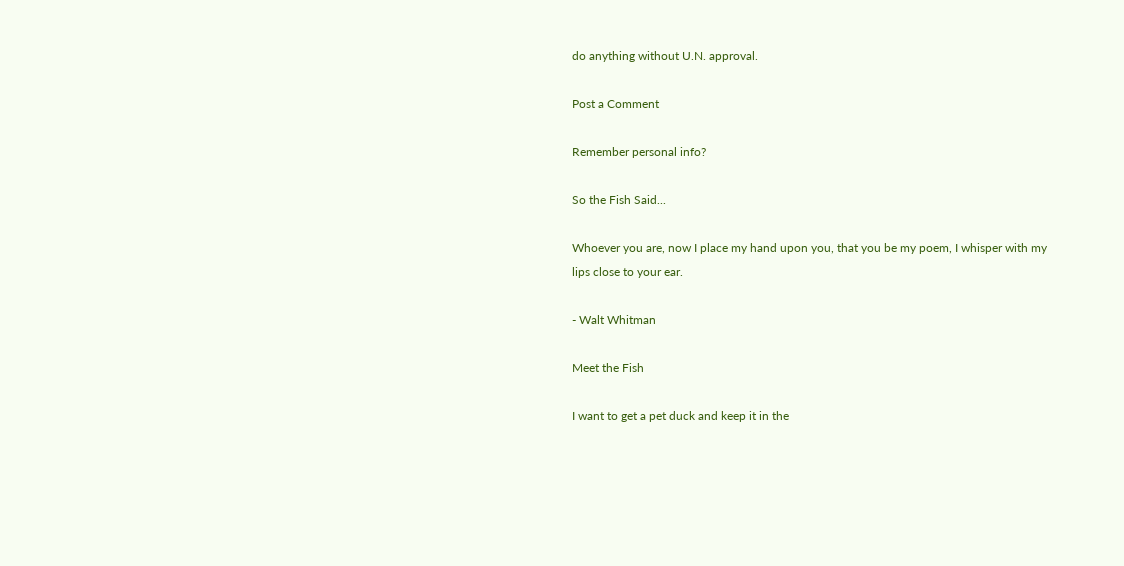do anything without U.N. approval.

Post a Comment

Remember personal info?

So the Fish Said...

Whoever you are, now I place my hand upon you, that you be my poem, I whisper with my lips close to your ear.

- Walt Whitman

Meet the Fish

I want to get a pet duck and keep it in the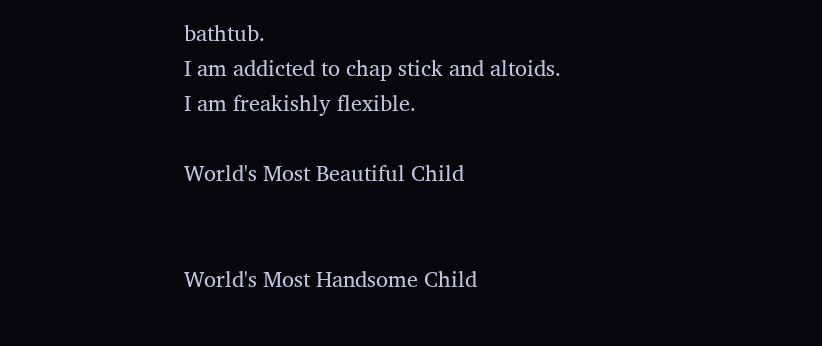bathtub.
I am addicted to chap stick and altoids.
I am freakishly flexible.

World's Most Beautiful Child


World's Most Handsome Child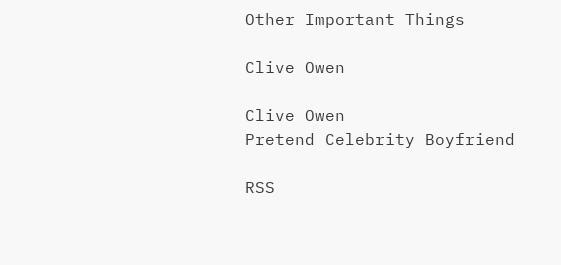Other Important Things

Clive Owen

Clive Owen
Pretend Celebrity Boyfriend

RSS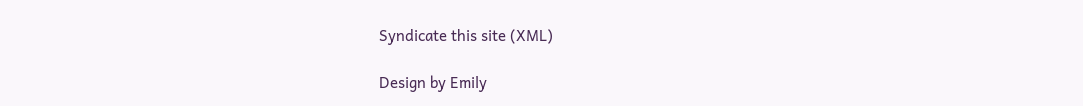Syndicate this site (XML)

Design by Emily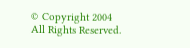© Copyright 2004
All Rights Reserved.